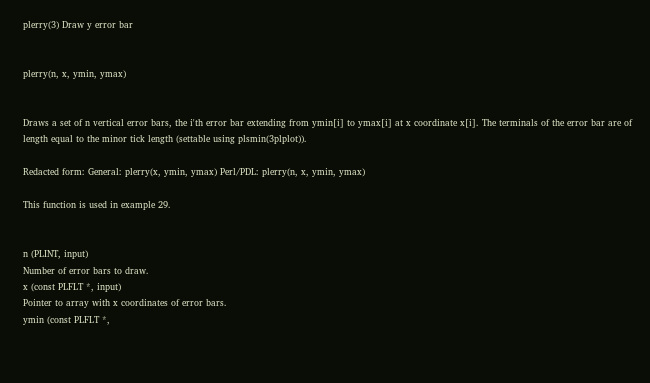plerry(3) Draw y error bar


plerry(n, x, ymin, ymax)


Draws a set of n vertical error bars, the i'th error bar extending from ymin[i] to ymax[i] at x coordinate x[i]. The terminals of the error bar are of length equal to the minor tick length (settable using plsmin(3plplot)).

Redacted form: General: plerry(x, ymin, ymax) Perl/PDL: plerry(n, x, ymin, ymax)

This function is used in example 29.


n (PLINT, input)
Number of error bars to draw.
x (const PLFLT *, input)
Pointer to array with x coordinates of error bars.
ymin (const PLFLT *,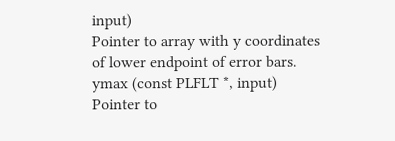input)
Pointer to array with y coordinates of lower endpoint of error bars.
ymax (const PLFLT *, input)
Pointer to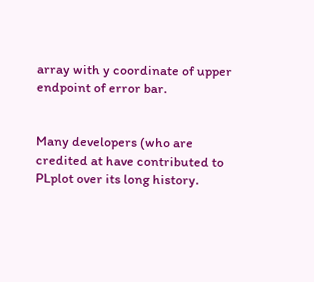array with y coordinate of upper endpoint of error bar.


Many developers (who are credited at have contributed to PLplot over its long history.